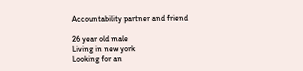Accountability partner and friend

26 year old male
Living in new york
Looking for an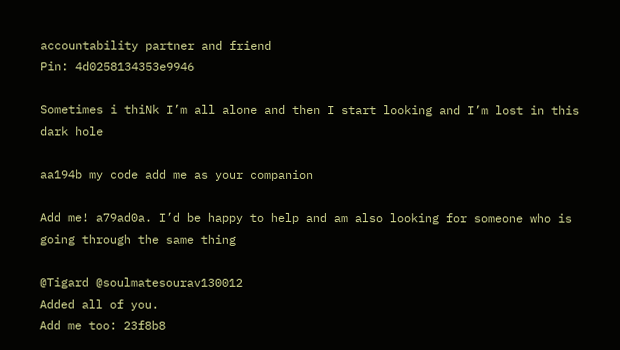accountability partner and friend
Pin: 4d0258134353e9946

Sometimes i thiNk I’m all alone and then I start looking and I’m lost in this dark hole

aa194b my code add me as your companion

Add me! a79ad0a. I’d be happy to help and am also looking for someone who is going through the same thing

@Tigard @soulmatesourav130012
Added all of you.
Add me too: 23f8b8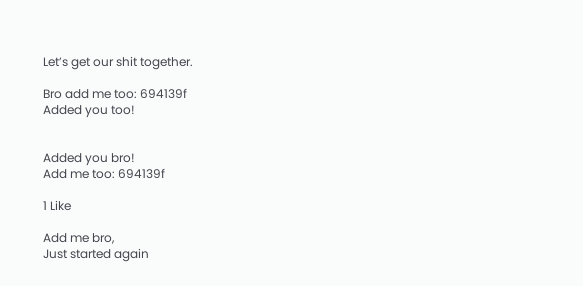Let’s get our shit together.

Bro add me too: 694139f
Added you too!


Added you bro!
Add me too: 694139f

1 Like

Add me bro,
Just started again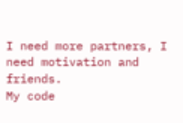I need more partners, I need motivation and friends.
My code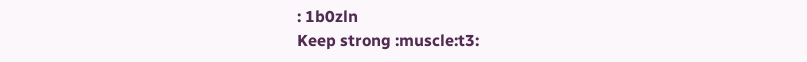: 1b0zln
Keep strong :muscle:t3: